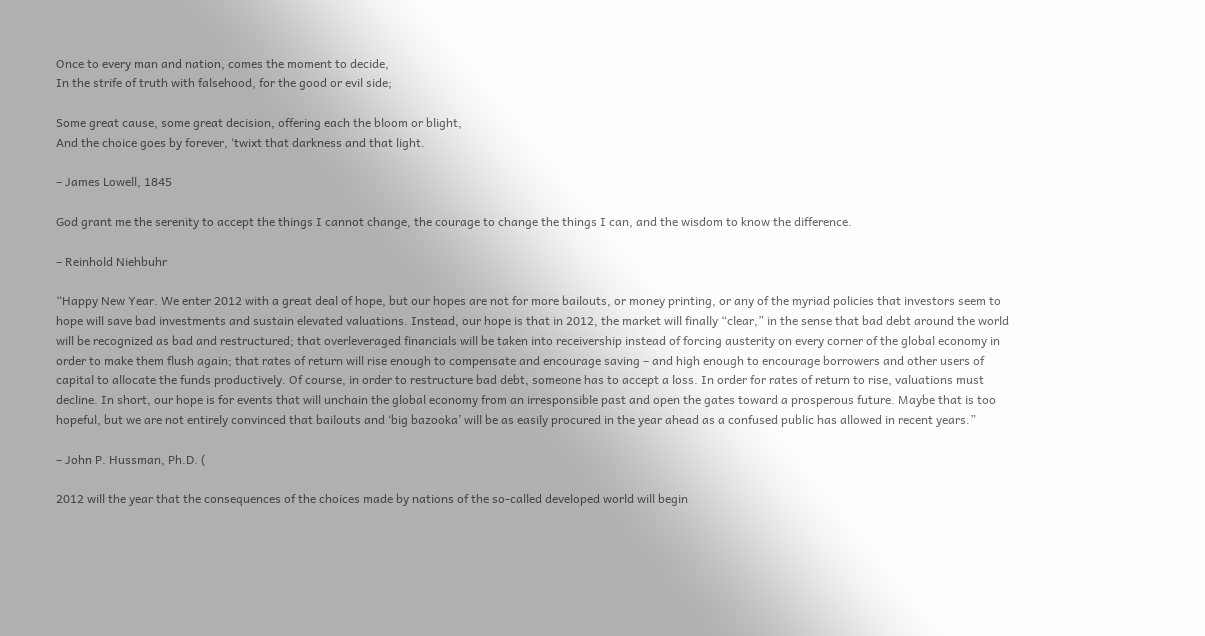Once to every man and nation, comes the moment to decide,
In the strife of truth with falsehood, for the good or evil side;

Some great cause, some great decision, offering each the bloom or blight,
And the choice goes by forever, ‘twixt that darkness and that light.

– James Lowell, 1845

God grant me the serenity to accept the things I cannot change, the courage to change the things I can, and the wisdom to know the difference.

– Reinhold Niehbuhr

“Happy New Year. We enter 2012 with a great deal of hope, but our hopes are not for more bailouts, or money printing, or any of the myriad policies that investors seem to hope will save bad investments and sustain elevated valuations. Instead, our hope is that in 2012, the market will finally “clear,” in the sense that bad debt around the world will be recognized as bad and restructured; that overleveraged financials will be taken into receivership instead of forcing austerity on every corner of the global economy in order to make them flush again; that rates of return will rise enough to compensate and encourage saving – and high enough to encourage borrowers and other users of capital to allocate the funds productively. Of course, in order to restructure bad debt, someone has to accept a loss. In order for rates of return to rise, valuations must decline. In short, our hope is for events that will unchain the global economy from an irresponsible past and open the gates toward a prosperous future. Maybe that is too hopeful, but we are not entirely convinced that bailouts and ‘big bazooka’ will be as easily procured in the year ahead as a confused public has allowed in recent years.”

– John P. Hussman, Ph.D. (

2012 will the year that the consequences of the choices made by nations of the so-called developed world will begin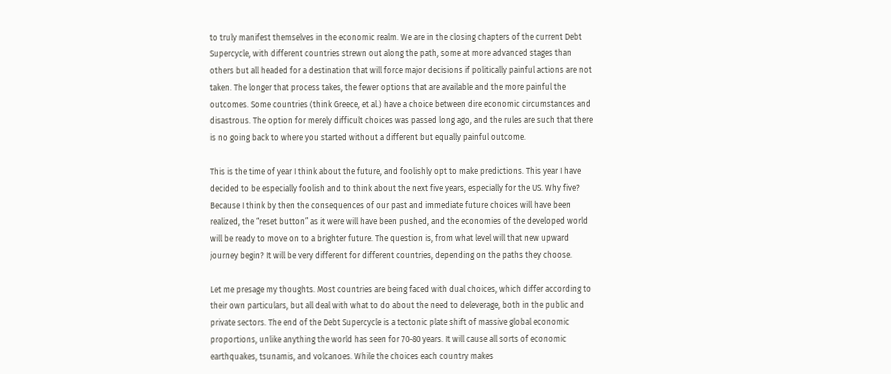to truly manifest themselves in the economic realm. We are in the closing chapters of the current Debt Supercycle, with different countries strewn out along the path, some at more advanced stages than others but all headed for a destination that will force major decisions if politically painful actions are not taken. The longer that process takes, the fewer options that are available and the more painful the outcomes. Some countries (think Greece, et al.) have a choice between dire economic circumstances and disastrous. The option for merely difficult choices was passed long ago, and the rules are such that there is no going back to where you started without a different but equally painful outcome.

This is the time of year I think about the future, and foolishly opt to make predictions. This year I have decided to be especially foolish and to think about the next five years, especially for the US. Why five? Because I think by then the consequences of our past and immediate future choices will have been realized, the “reset button” as it were will have been pushed, and the economies of the developed world will be ready to move on to a brighter future. The question is, from what level will that new upward journey begin? It will be very different for different countries, depending on the paths they choose.

Let me presage my thoughts. Most countries are being faced with dual choices, which differ according to their own particulars, but all deal with what to do about the need to deleverage, both in the public and private sectors. The end of the Debt Supercycle is a tectonic plate shift of massive global economic proportions, unlike anything the world has seen for 70-80 years. It will cause all sorts of economic earthquakes, tsunamis, and volcanoes. While the choices each country makes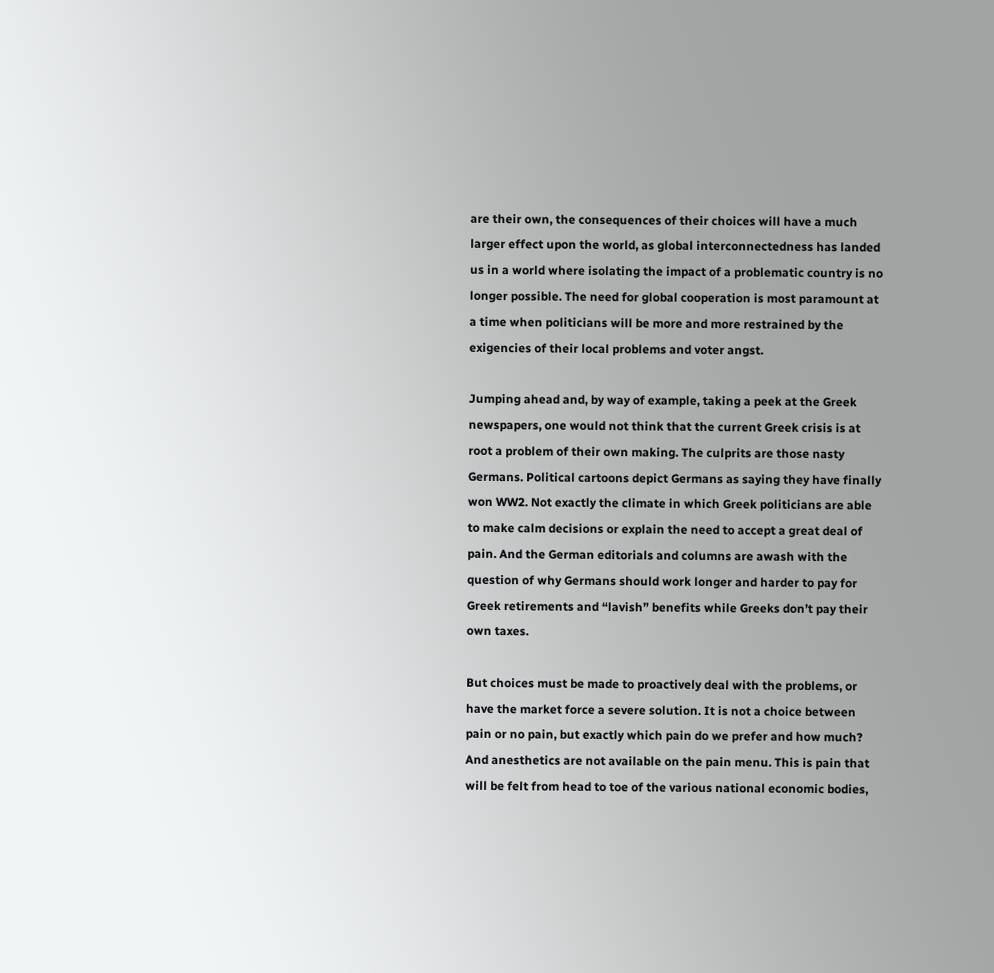are their own, the consequences of their choices will have a much larger effect upon the world, as global interconnectedness has landed us in a world where isolating the impact of a problematic country is no longer possible. The need for global cooperation is most paramount at a time when politicians will be more and more restrained by the exigencies of their local problems and voter angst.

Jumping ahead and, by way of example, taking a peek at the Greek newspapers, one would not think that the current Greek crisis is at root a problem of their own making. The culprits are those nasty Germans. Political cartoons depict Germans as saying they have finally won WW2. Not exactly the climate in which Greek politicians are able to make calm decisions or explain the need to accept a great deal of pain. And the German editorials and columns are awash with the question of why Germans should work longer and harder to pay for Greek retirements and “lavish” benefits while Greeks don’t pay their own taxes.

But choices must be made to proactively deal with the problems, or have the market force a severe solution. It is not a choice between pain or no pain, but exactly which pain do we prefer and how much? And anesthetics are not available on the pain menu. This is pain that will be felt from head to toe of the various national economic bodies,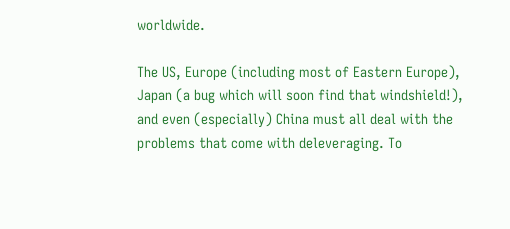worldwide.

The US, Europe (including most of Eastern Europe), Japan (a bug which will soon find that windshield!), and even (especially) China must all deal with the problems that come with deleveraging. To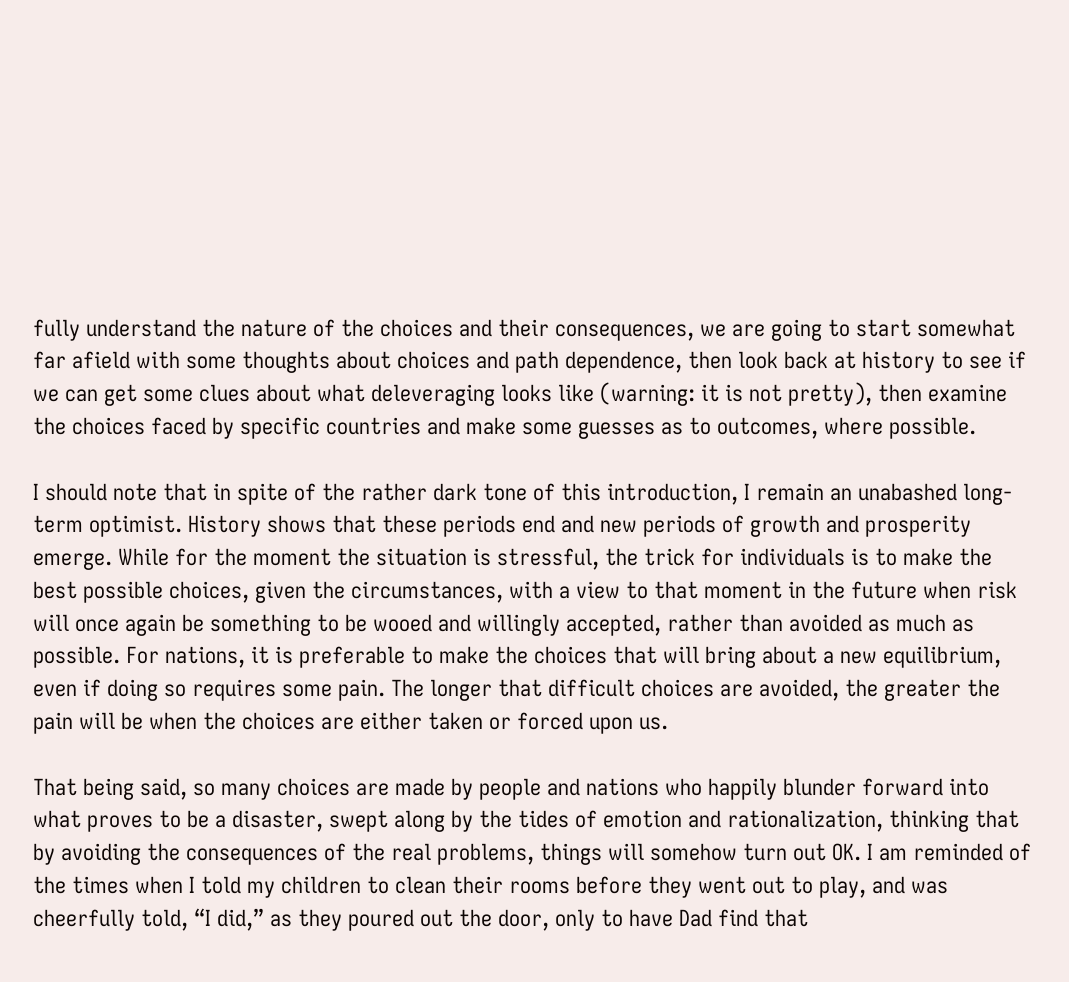fully understand the nature of the choices and their consequences, we are going to start somewhat far afield with some thoughts about choices and path dependence, then look back at history to see if we can get some clues about what deleveraging looks like (warning: it is not pretty), then examine the choices faced by specific countries and make some guesses as to outcomes, where possible.

I should note that in spite of the rather dark tone of this introduction, I remain an unabashed long-term optimist. History shows that these periods end and new periods of growth and prosperity emerge. While for the moment the situation is stressful, the trick for individuals is to make the best possible choices, given the circumstances, with a view to that moment in the future when risk will once again be something to be wooed and willingly accepted, rather than avoided as much as possible. For nations, it is preferable to make the choices that will bring about a new equilibrium, even if doing so requires some pain. The longer that difficult choices are avoided, the greater the pain will be when the choices are either taken or forced upon us.

That being said, so many choices are made by people and nations who happily blunder forward into what proves to be a disaster, swept along by the tides of emotion and rationalization, thinking that by avoiding the consequences of the real problems, things will somehow turn out OK. I am reminded of the times when I told my children to clean their rooms before they went out to play, and was cheerfully told, “I did,” as they poured out the door, only to have Dad find that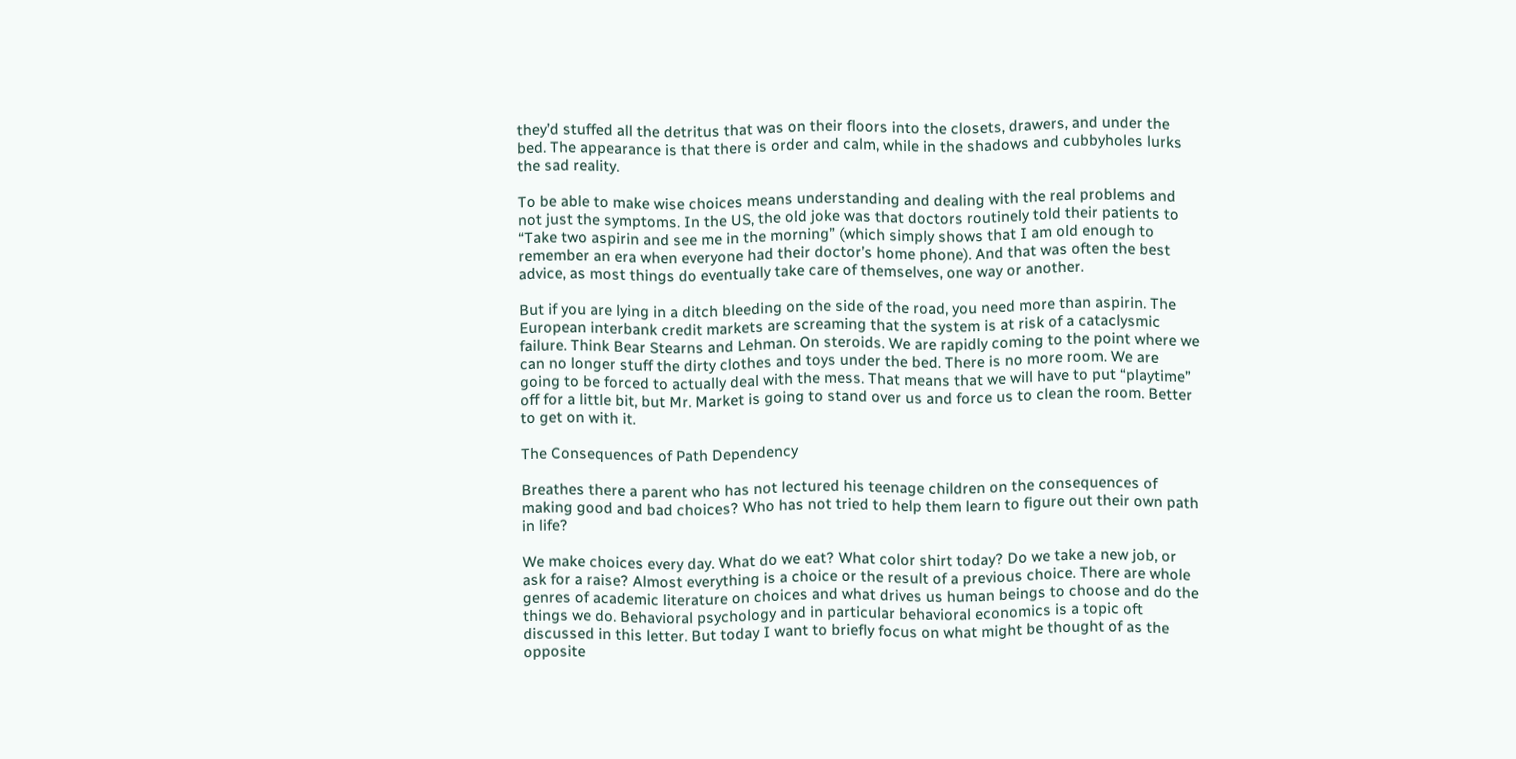they’d stuffed all the detritus that was on their floors into the closets, drawers, and under the bed. The appearance is that there is order and calm, while in the shadows and cubbyholes lurks the sad reality.

To be able to make wise choices means understanding and dealing with the real problems and not just the symptoms. In the US, the old joke was that doctors routinely told their patients to “Take two aspirin and see me in the morning” (which simply shows that I am old enough to remember an era when everyone had their doctor’s home phone). And that was often the best advice, as most things do eventually take care of themselves, one way or another.

But if you are lying in a ditch bleeding on the side of the road, you need more than aspirin. The European interbank credit markets are screaming that the system is at risk of a cataclysmic failure. Think Bear Stearns and Lehman. On steroids. We are rapidly coming to the point where we can no longer stuff the dirty clothes and toys under the bed. There is no more room. We are going to be forced to actually deal with the mess. That means that we will have to put “playtime” off for a little bit, but Mr. Market is going to stand over us and force us to clean the room. Better to get on with it.

The Consequences of Path Dependency

Breathes there a parent who has not lectured his teenage children on the consequences of making good and bad choices? Who has not tried to help them learn to figure out their own path in life?

We make choices every day. What do we eat? What color shirt today? Do we take a new job, or ask for a raise? Almost everything is a choice or the result of a previous choice. There are whole genres of academic literature on choices and what drives us human beings to choose and do the things we do. Behavioral psychology and in particular behavioral economics is a topic oft discussed in this letter. But today I want to briefly focus on what might be thought of as the opposite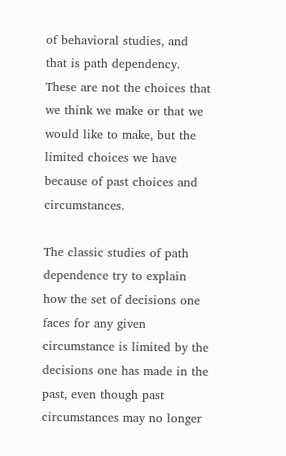of behavioral studies, and that is path dependency. These are not the choices that we think we make or that we would like to make, but the limited choices we have because of past choices and circumstances.

The classic studies of path dependence try to explain how the set of decisions one faces for any given circumstance is limited by the decisions one has made in the past, even though past circumstances may no longer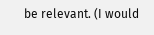be relevant. (I would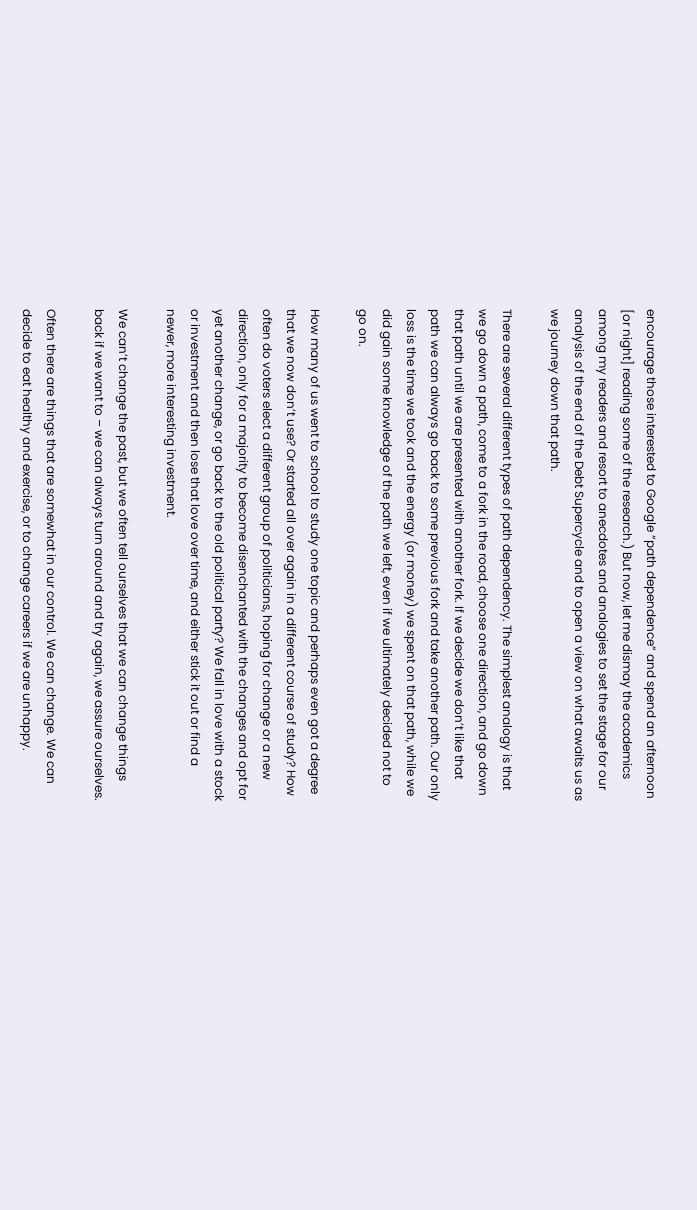encourage those interested to Google “path dependence” and spend an afternoon [or night] reading some of the research.) But now, let me dismay the academics among my readers and resort to anecdotes and analogies to set the stage for our analysis of the end of the Debt Supercycle and to open a view on what awaits us as we journey down that path.

There are several different types of path dependency. The simplest analogy is that we go down a path, come to a fork in the road, choose one direction, and go down that path until we are presented with another fork. If we decide we don’t like that path we can always go back to some previous fork and take another path. Our only loss is the time we took and the energy (or money) we spent on that path, while we did gain some knowledge of the path we left, even if we ultimately decided not to go on.

How many of us went to school to study one topic and perhaps even got a degree that we now don’t use? Or started all over again in a different course of study? How often do voters elect a different group of politicians, hoping for change or a new direction, only for a majority to become disenchanted with the changes and opt for yet another change, or go back to the old political party? We fall in love with a stock or investment and then lose that love over time, and either stick it out or find a newer, more interesting investment.

We can’t change the past, but we often tell ourselves that we can change things back if we want to – we can always turn around and try again, we assure ourselves.

Often there are things that are somewhat in our control. We can change. We can decide to eat healthy and exercise, or to change careers if we are unhappy.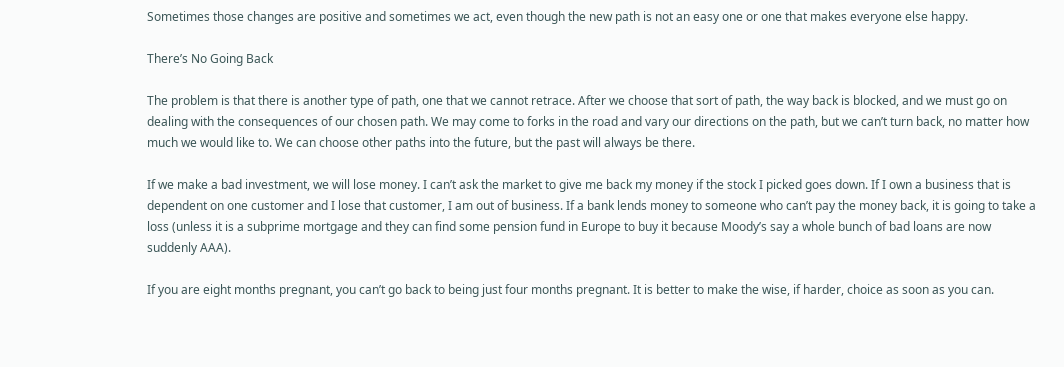Sometimes those changes are positive and sometimes we act, even though the new path is not an easy one or one that makes everyone else happy.

There’s No Going Back

The problem is that there is another type of path, one that we cannot retrace. After we choose that sort of path, the way back is blocked, and we must go on dealing with the consequences of our chosen path. We may come to forks in the road and vary our directions on the path, but we can’t turn back, no matter how much we would like to. We can choose other paths into the future, but the past will always be there.

If we make a bad investment, we will lose money. I can’t ask the market to give me back my money if the stock I picked goes down. If I own a business that is dependent on one customer and I lose that customer, I am out of business. If a bank lends money to someone who can’t pay the money back, it is going to take a loss (unless it is a subprime mortgage and they can find some pension fund in Europe to buy it because Moody’s say a whole bunch of bad loans are now suddenly AAA).

If you are eight months pregnant, you can’t go back to being just four months pregnant. It is better to make the wise, if harder, choice as soon as you can.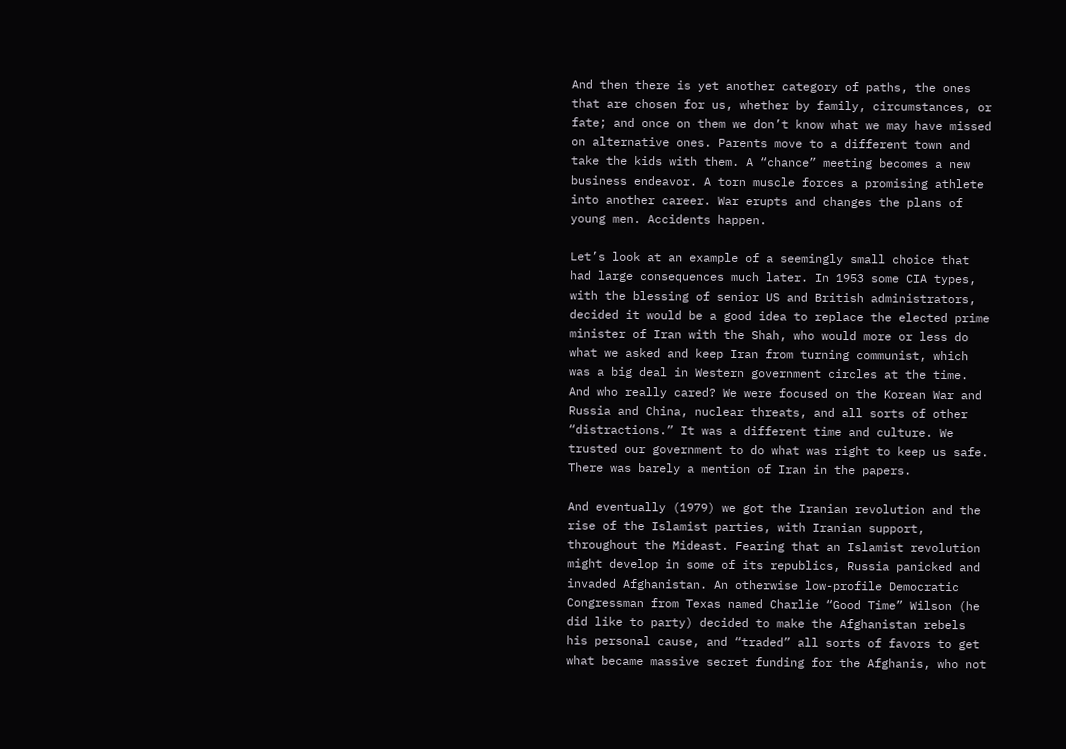And then there is yet another category of paths, the ones that are chosen for us, whether by family, circumstances, or fate; and once on them we don’t know what we may have missed on alternative ones. Parents move to a different town and take the kids with them. A “chance” meeting becomes a new business endeavor. A torn muscle forces a promising athlete into another career. War erupts and changes the plans of young men. Accidents happen.

Let’s look at an example of a seemingly small choice that had large consequences much later. In 1953 some CIA types, with the blessing of senior US and British administrators, decided it would be a good idea to replace the elected prime minister of Iran with the Shah, who would more or less do what we asked and keep Iran from turning communist, which was a big deal in Western government circles at the time. And who really cared? We were focused on the Korean War and Russia and China, nuclear threats, and all sorts of other “distractions.” It was a different time and culture. We trusted our government to do what was right to keep us safe. There was barely a mention of Iran in the papers.

And eventually (1979) we got the Iranian revolution and the rise of the Islamist parties, with Iranian support, throughout the Mideast. Fearing that an Islamist revolution might develop in some of its republics, Russia panicked and invaded Afghanistan. An otherwise low-profile Democratic Congressman from Texas named Charlie “Good Time” Wilson (he did like to party) decided to make the Afghanistan rebels his personal cause, and “traded” all sorts of favors to get what became massive secret funding for the Afghanis, who not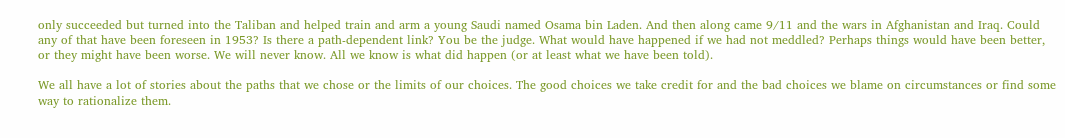only succeeded but turned into the Taliban and helped train and arm a young Saudi named Osama bin Laden. And then along came 9/11 and the wars in Afghanistan and Iraq. Could any of that have been foreseen in 1953? Is there a path-dependent link? You be the judge. What would have happened if we had not meddled? Perhaps things would have been better, or they might have been worse. We will never know. All we know is what did happen (or at least what we have been told).

We all have a lot of stories about the paths that we chose or the limits of our choices. The good choices we take credit for and the bad choices we blame on circumstances or find some way to rationalize them.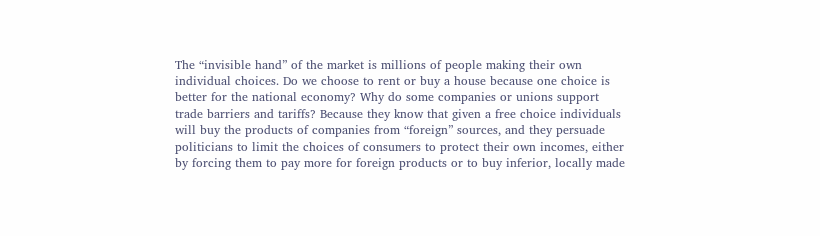The “invisible hand” of the market is millions of people making their own individual choices. Do we choose to rent or buy a house because one choice is better for the national economy? Why do some companies or unions support trade barriers and tariffs? Because they know that given a free choice individuals will buy the products of companies from “foreign” sources, and they persuade politicians to limit the choices of consumers to protect their own incomes, either by forcing them to pay more for foreign products or to buy inferior, locally made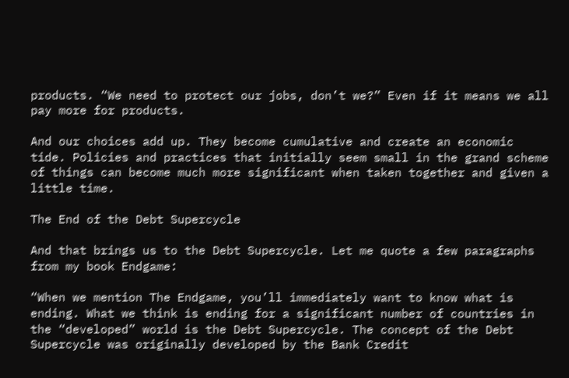products. “We need to protect our jobs, don’t we?” Even if it means we all pay more for products.

And our choices add up. They become cumulative and create an economic tide. Policies and practices that initially seem small in the grand scheme of things can become much more significant when taken together and given a little time.

The End of the Debt Supercycle

And that brings us to the Debt Supercycle. Let me quote a few paragraphs from my book Endgame:

“When we mention The Endgame, you’ll immediately want to know what is ending. What we think is ending for a significant number of countries in the “developed” world is the Debt Supercycle. The concept of the Debt Supercycle was originally developed by the Bank Credit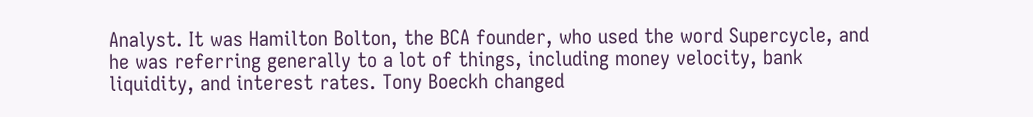Analyst. It was Hamilton Bolton, the BCA founder, who used the word Supercycle, and he was referring generally to a lot of things, including money velocity, bank liquidity, and interest rates. Tony Boeckh changed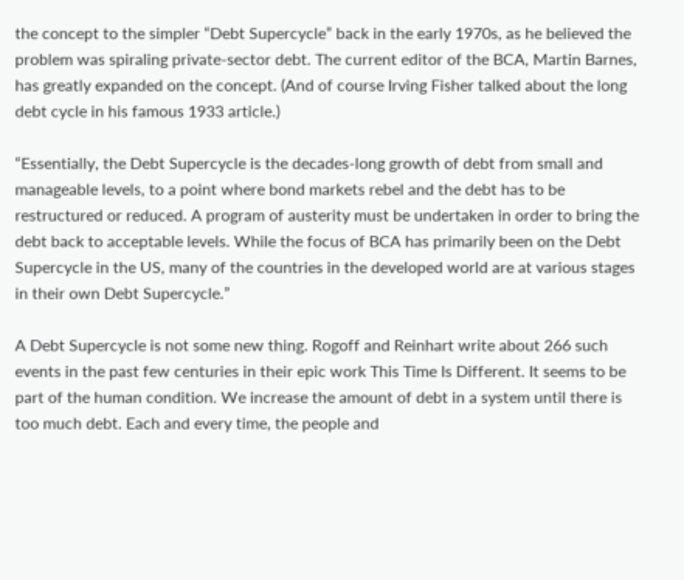the concept to the simpler “Debt Supercycle” back in the early 1970s, as he believed the problem was spiraling private-sector debt. The current editor of the BCA, Martin Barnes, has greatly expanded on the concept. (And of course Irving Fisher talked about the long debt cycle in his famous 1933 article.)

“Essentially, the Debt Supercycle is the decades-long growth of debt from small and manageable levels, to a point where bond markets rebel and the debt has to be restructured or reduced. A program of austerity must be undertaken in order to bring the debt back to acceptable levels. While the focus of BCA has primarily been on the Debt Supercycle in the US, many of the countries in the developed world are at various stages in their own Debt Supercycle.”

A Debt Supercycle is not some new thing. Rogoff and Reinhart write about 266 such events in the past few centuries in their epic work This Time Is Different. It seems to be part of the human condition. We increase the amount of debt in a system until there is too much debt. Each and every time, the people and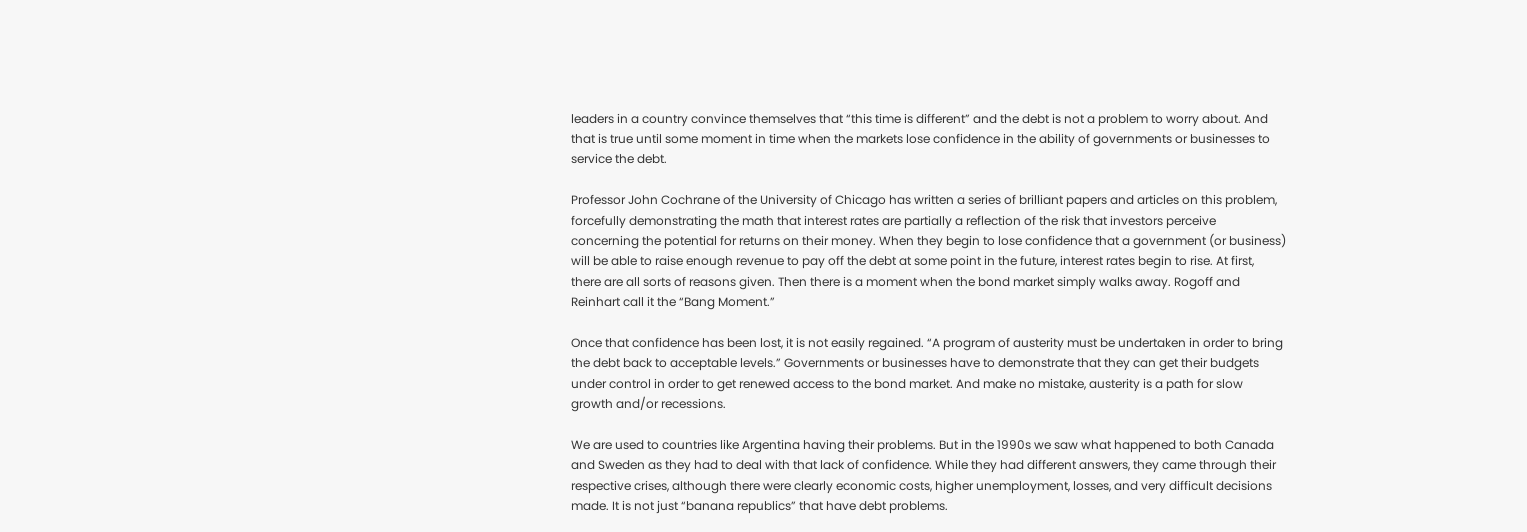leaders in a country convince themselves that “this time is different” and the debt is not a problem to worry about. And that is true until some moment in time when the markets lose confidence in the ability of governments or businesses to service the debt.

Professor John Cochrane of the University of Chicago has written a series of brilliant papers and articles on this problem, forcefully demonstrating the math that interest rates are partially a reflection of the risk that investors perceive concerning the potential for returns on their money. When they begin to lose confidence that a government (or business) will be able to raise enough revenue to pay off the debt at some point in the future, interest rates begin to rise. At first, there are all sorts of reasons given. Then there is a moment when the bond market simply walks away. Rogoff and Reinhart call it the “Bang Moment.”

Once that confidence has been lost, it is not easily regained. “A program of austerity must be undertaken in order to bring the debt back to acceptable levels.” Governments or businesses have to demonstrate that they can get their budgets under control in order to get renewed access to the bond market. And make no mistake, austerity is a path for slow growth and/or recessions.

We are used to countries like Argentina having their problems. But in the 1990s we saw what happened to both Canada and Sweden as they had to deal with that lack of confidence. While they had different answers, they came through their respective crises, although there were clearly economic costs, higher unemployment, losses, and very difficult decisions made. It is not just “banana republics” that have debt problems.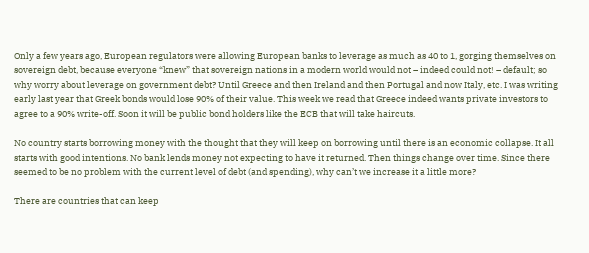Only a few years ago, European regulators were allowing European banks to leverage as much as 40 to 1, gorging themselves on sovereign debt, because everyone “knew” that sovereign nations in a modern world would not – indeed could not! – default; so why worry about leverage on government debt? Until Greece and then Ireland and then Portugal and now Italy, etc. I was writing early last year that Greek bonds would lose 90% of their value. This week we read that Greece indeed wants private investors to agree to a 90% write-off. Soon it will be public bond holders like the ECB that will take haircuts.

No country starts borrowing money with the thought that they will keep on borrowing until there is an economic collapse. It all starts with good intentions. No bank lends money not expecting to have it returned. Then things change over time. Since there seemed to be no problem with the current level of debt (and spending), why can’t we increase it a little more?

There are countries that can keep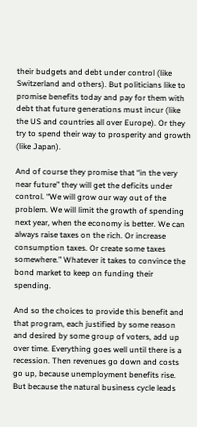their budgets and debt under control (like Switzerland and others). But politicians like to promise benefits today and pay for them with debt that future generations must incur (like the US and countries all over Europe). Or they try to spend their way to prosperity and growth (like Japan).

And of course they promise that “in the very near future” they will get the deficits under control. “We will grow our way out of the problem. We will limit the growth of spending next year, when the economy is better. We can always raise taxes on the rich. Or increase consumption taxes. Or create some taxes somewhere.” Whatever it takes to convince the bond market to keep on funding their spending.

And so the choices to provide this benefit and that program, each justified by some reason and desired by some group of voters, add up over time. Everything goes well until there is a recession. Then revenues go down and costs go up, because unemployment benefits rise. But because the natural business cycle leads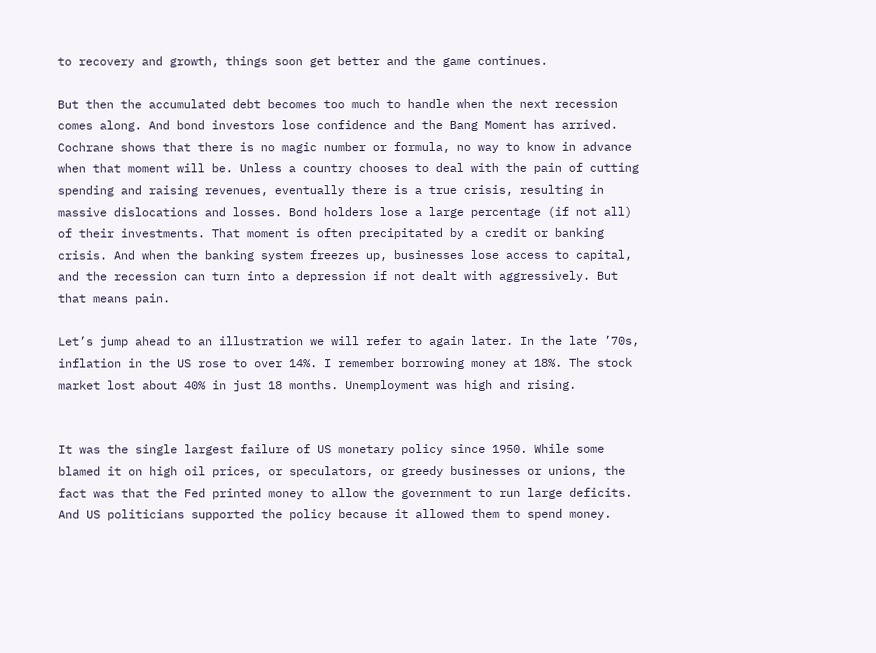to recovery and growth, things soon get better and the game continues.

But then the accumulated debt becomes too much to handle when the next recession comes along. And bond investors lose confidence and the Bang Moment has arrived. Cochrane shows that there is no magic number or formula, no way to know in advance when that moment will be. Unless a country chooses to deal with the pain of cutting spending and raising revenues, eventually there is a true crisis, resulting in massive dislocations and losses. Bond holders lose a large percentage (if not all) of their investments. That moment is often precipitated by a credit or banking crisis. And when the banking system freezes up, businesses lose access to capital, and the recession can turn into a depression if not dealt with aggressively. But that means pain.

Let’s jump ahead to an illustration we will refer to again later. In the late ’70s, inflation in the US rose to over 14%. I remember borrowing money at 18%. The stock market lost about 40% in just 18 months. Unemployment was high and rising.


It was the single largest failure of US monetary policy since 1950. While some blamed it on high oil prices, or speculators, or greedy businesses or unions, the fact was that the Fed printed money to allow the government to run large deficits. And US politicians supported the policy because it allowed them to spend money.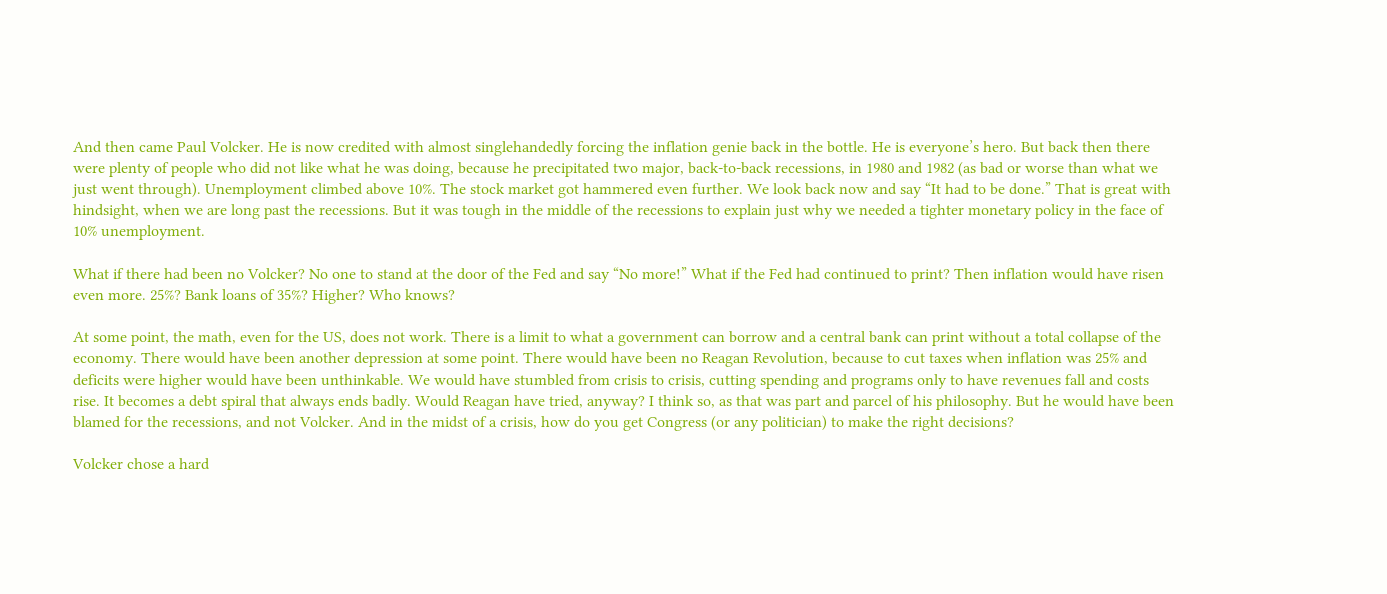And then came Paul Volcker. He is now credited with almost singlehandedly forcing the inflation genie back in the bottle. He is everyone’s hero. But back then there were plenty of people who did not like what he was doing, because he precipitated two major, back-to-back recessions, in 1980 and 1982 (as bad or worse than what we just went through). Unemployment climbed above 10%. The stock market got hammered even further. We look back now and say “It had to be done.” That is great with hindsight, when we are long past the recessions. But it was tough in the middle of the recessions to explain just why we needed a tighter monetary policy in the face of 10% unemployment.

What if there had been no Volcker? No one to stand at the door of the Fed and say “No more!” What if the Fed had continued to print? Then inflation would have risen even more. 25%? Bank loans of 35%? Higher? Who knows?

At some point, the math, even for the US, does not work. There is a limit to what a government can borrow and a central bank can print without a total collapse of the economy. There would have been another depression at some point. There would have been no Reagan Revolution, because to cut taxes when inflation was 25% and deficits were higher would have been unthinkable. We would have stumbled from crisis to crisis, cutting spending and programs only to have revenues fall and costs rise. It becomes a debt spiral that always ends badly. Would Reagan have tried, anyway? I think so, as that was part and parcel of his philosophy. But he would have been blamed for the recessions, and not Volcker. And in the midst of a crisis, how do you get Congress (or any politician) to make the right decisions?

Volcker chose a hard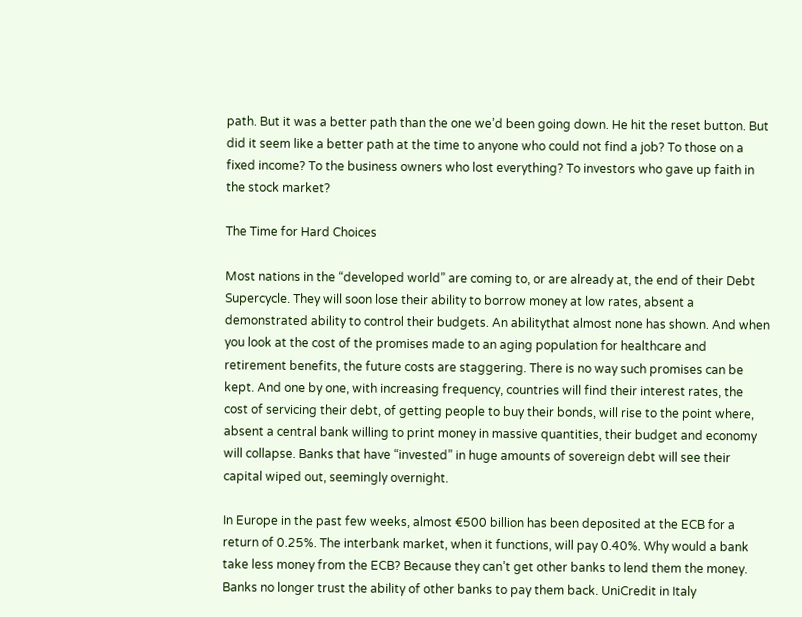path. But it was a better path than the one we’d been going down. He hit the reset button. But did it seem like a better path at the time to anyone who could not find a job? To those on a fixed income? To the business owners who lost everything? To investors who gave up faith in the stock market?

The Time for Hard Choices

Most nations in the “developed world” are coming to, or are already at, the end of their Debt Supercycle. They will soon lose their ability to borrow money at low rates, absent a demonstrated ability to control their budgets. An abilitythat almost none has shown. And when you look at the cost of the promises made to an aging population for healthcare and retirement benefits, the future costs are staggering. There is no way such promises can be kept. And one by one, with increasing frequency, countries will find their interest rates, the cost of servicing their debt, of getting people to buy their bonds, will rise to the point where, absent a central bank willing to print money in massive quantities, their budget and economy will collapse. Banks that have “invested” in huge amounts of sovereign debt will see their capital wiped out, seemingly overnight.

In Europe in the past few weeks, almost €500 billion has been deposited at the ECB for a return of 0.25%. The interbank market, when it functions, will pay 0.40%. Why would a bank take less money from the ECB? Because they can’t get other banks to lend them the money. Banks no longer trust the ability of other banks to pay them back. UniCredit in Italy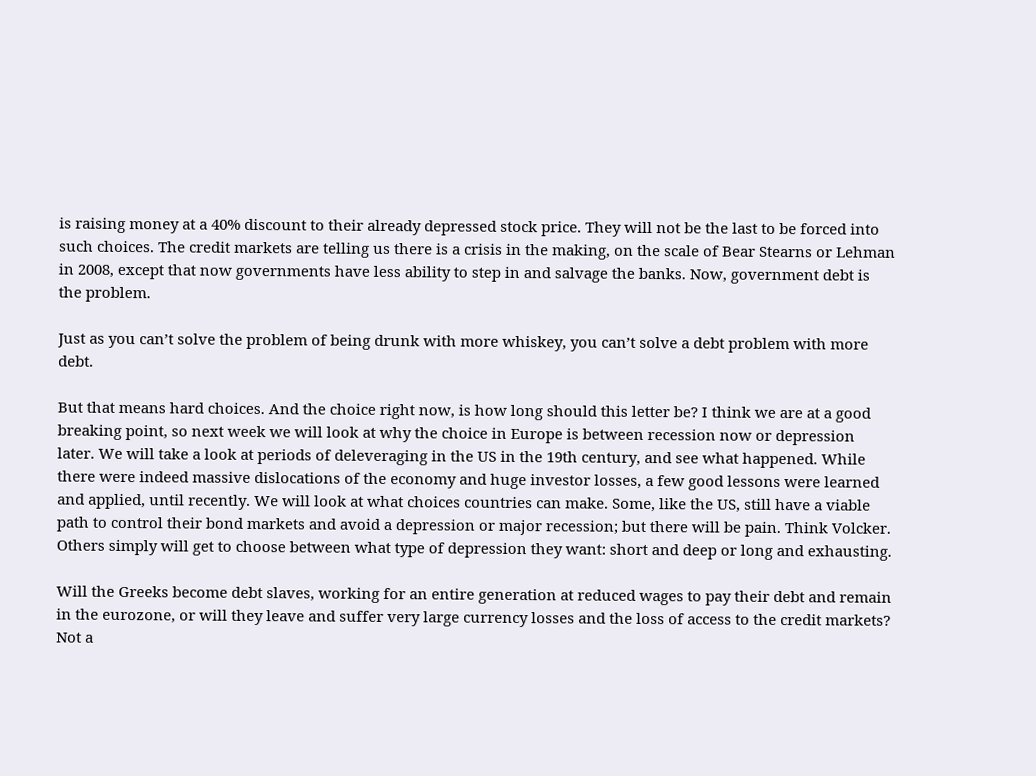is raising money at a 40% discount to their already depressed stock price. They will not be the last to be forced into such choices. The credit markets are telling us there is a crisis in the making, on the scale of Bear Stearns or Lehman in 2008, except that now governments have less ability to step in and salvage the banks. Now, government debt is the problem.

Just as you can’t solve the problem of being drunk with more whiskey, you can’t solve a debt problem with more debt.

But that means hard choices. And the choice right now, is how long should this letter be? I think we are at a good breaking point, so next week we will look at why the choice in Europe is between recession now or depression later. We will take a look at periods of deleveraging in the US in the 19th century, and see what happened. While there were indeed massive dislocations of the economy and huge investor losses, a few good lessons were learned and applied, until recently. We will look at what choices countries can make. Some, like the US, still have a viable path to control their bond markets and avoid a depression or major recession; but there will be pain. Think Volcker. Others simply will get to choose between what type of depression they want: short and deep or long and exhausting.

Will the Greeks become debt slaves, working for an entire generation at reduced wages to pay their debt and remain in the eurozone, or will they leave and suffer very large currency losses and the loss of access to the credit markets? Not a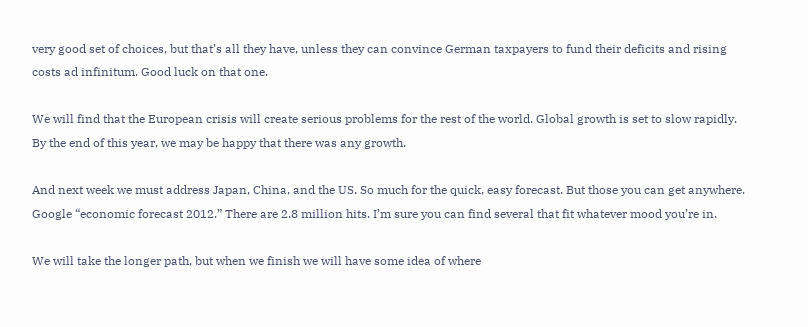very good set of choices, but that’s all they have, unless they can convince German taxpayers to fund their deficits and rising costs ad infinitum. Good luck on that one.

We will find that the European crisis will create serious problems for the rest of the world. Global growth is set to slow rapidly. By the end of this year, we may be happy that there was any growth.

And next week we must address Japan, China, and the US. So much for the quick, easy forecast. But those you can get anywhere. Google “economic forecast 2012.” There are 2.8 million hits. I’m sure you can find several that fit whatever mood you’re in.

We will take the longer path, but when we finish we will have some idea of where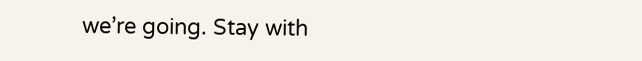we’re going. Stay with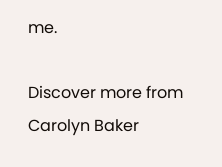me.

Discover more from Carolyn Baker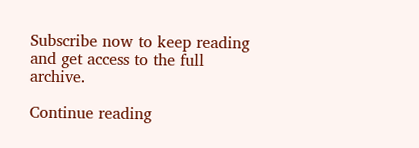Subscribe now to keep reading and get access to the full archive.

Continue reading